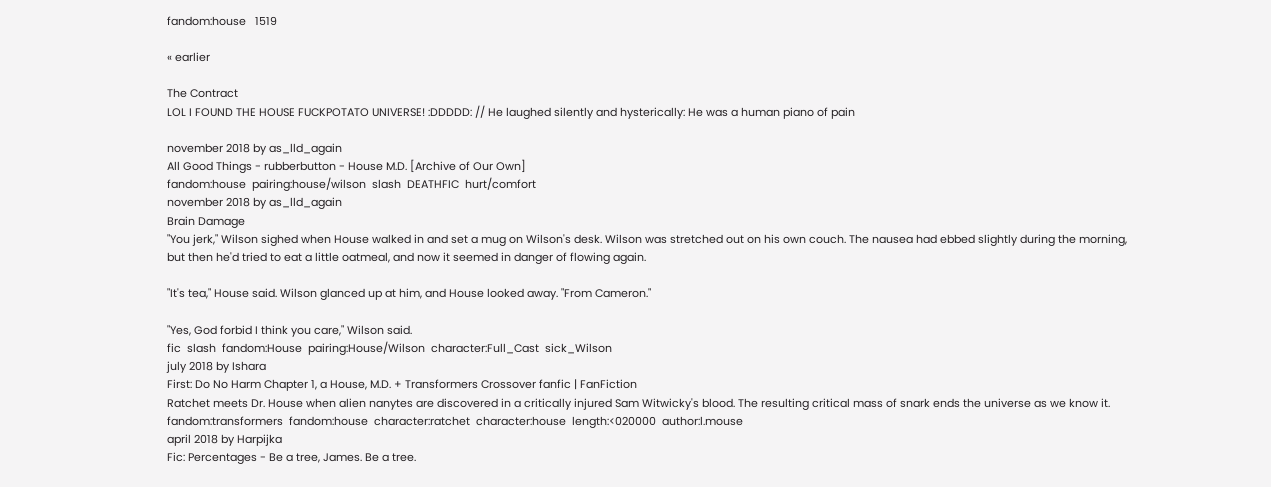fandom:house   1519

« earlier

The Contract
LOL I FOUND THE HOUSE FUCKPOTATO UNIVERSE! :DDDDD: // He laughed silently and hysterically: He was a human piano of pain

november 2018 by as_lld_again
All Good Things - rubberbutton - House M.D. [Archive of Our Own]
fandom:house  pairing:house/wilson  slash  DEATHFIC  hurt/comfort
november 2018 by as_lld_again
Brain Damage
"You jerk," Wilson sighed when House walked in and set a mug on Wilson's desk. Wilson was stretched out on his own couch. The nausea had ebbed slightly during the morning, but then he'd tried to eat a little oatmeal, and now it seemed in danger of flowing again.

"It's tea," House said. Wilson glanced up at him, and House looked away. "From Cameron."

"Yes, God forbid I think you care," Wilson said.
fic  slash  fandom:House  pairing:House/Wilson  character:Full_Cast  sick_Wilson
july 2018 by Ishara
First: Do No Harm Chapter 1, a House, M.D. + Transformers Crossover fanfic | FanFiction
Ratchet meets Dr. House when alien nanytes are discovered in a critically injured Sam Witwicky's blood. The resulting critical mass of snark ends the universe as we know it.
fandom:transformers  fandom:house  character:ratchet  character:house  length:<020000  author:l.mouse
april 2018 by Harpijka
Fic: Percentages - Be a tree, James. Be a tree.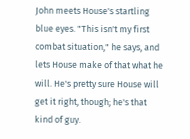John meets House's startling blue eyes. "This isn't my first combat situation," he says, and lets House make of that what he will. He's pretty sure House will get it right, though; he's that kind of guy.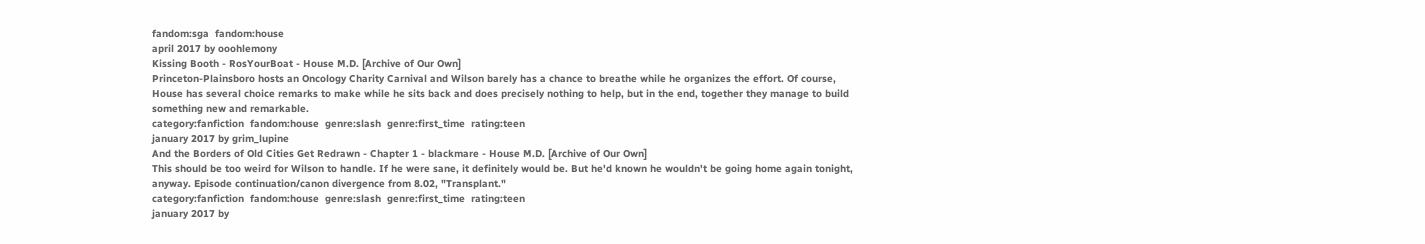fandom:sga  fandom:house
april 2017 by ooohlemony
Kissing Booth - RosYourBoat - House M.D. [Archive of Our Own]
Princeton-Plainsboro hosts an Oncology Charity Carnival and Wilson barely has a chance to breathe while he organizes the effort. Of course, House has several choice remarks to make while he sits back and does precisely nothing to help, but in the end, together they manage to build something new and remarkable.
category:fanfiction  fandom:house  genre:slash  genre:first_time  rating:teen
january 2017 by grim_lupine
And the Borders of Old Cities Get Redrawn - Chapter 1 - blackmare - House M.D. [Archive of Our Own]
This should be too weird for Wilson to handle. If he were sane, it definitely would be. But he'd known he wouldn't be going home again tonight, anyway. Episode continuation/canon divergence from 8.02, "Transplant."
category:fanfiction  fandom:house  genre:slash  genre:first_time  rating:teen
january 2017 by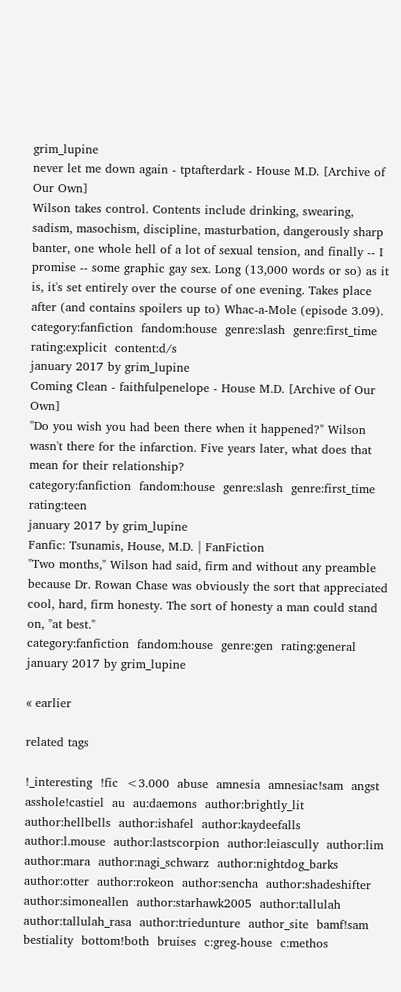grim_lupine
never let me down again - tptafterdark - House M.D. [Archive of Our Own]
Wilson takes control. Contents include drinking, swearing, sadism, masochism, discipline, masturbation, dangerously sharp banter, one whole hell of a lot of sexual tension, and finally -- I promise -- some graphic gay sex. Long (13,000 words or so) as it is, it's set entirely over the course of one evening. Takes place after (and contains spoilers up to) Whac-a-Mole (episode 3.09).
category:fanfiction  fandom:house  genre:slash  genre:first_time  rating:explicit  content:d/s
january 2017 by grim_lupine
Coming Clean - faithfulpenelope - House M.D. [Archive of Our Own]
"Do you wish you had been there when it happened?" Wilson wasn't there for the infarction. Five years later, what does that mean for their relationship?
category:fanfiction  fandom:house  genre:slash  genre:first_time  rating:teen
january 2017 by grim_lupine
Fanfic: Tsunamis, House, M.D. | FanFiction
"Two months," Wilson had said, firm and without any preamble because Dr. Rowan Chase was obviously the sort that appreciated cool, hard, firm honesty. The sort of honesty a man could stand on, "at best."
category:fanfiction  fandom:house  genre:gen  rating:general
january 2017 by grim_lupine

« earlier

related tags

!_interesting  !fic  <3.000  abuse  amnesia  amnesiac!sam  angst  asshole!castiel  au  au:daemons  author:brightly_lit  author:hellbells  author:ishafel  author:kaydeefalls  author:l.mouse  author:lastscorpion  author:leiascully  author:lim  author:mara  author:nagi_schwarz  author:nightdog_barks  author:otter  author:rokeon  author:sencha  author:shadeshifter  author:simoneallen  author:starhawk2005  author:tallulah  author:tallulah_rasa  author:triedunture  author_site  bamf!sam  bestiality  bottom!both  bruises  c:greg-house  c:methos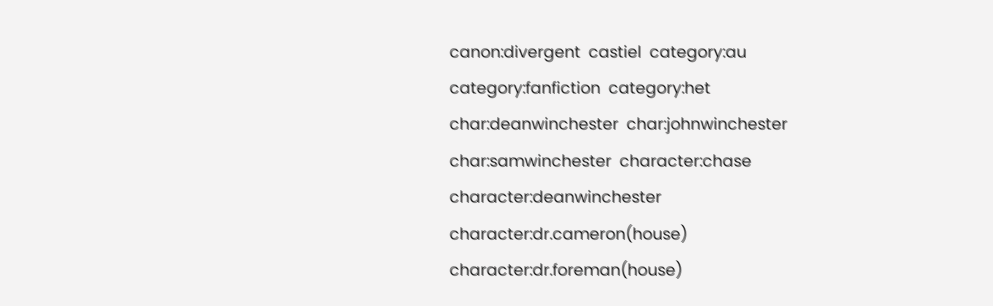canon:divergent  castiel  category:au  category:fanfiction  category:het  char:deanwinchester  char:johnwinchester  char:samwinchester  character:chase  character:deanwinchester  character:dr.cameron(house)  character:dr.foreman(house)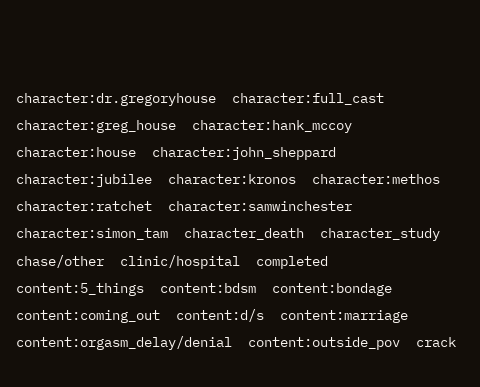character:dr.gregoryhouse  character:full_cast  character:greg_house  character:hank_mccoy  character:house  character:john_sheppard  character:jubilee  character:kronos  character:methos  character:ratchet  character:samwinchester  character:simon_tam  character_death  character_study  chase/other  clinic/hospital  completed  content:5_things  content:bdsm  content:bondage  content:coming_out  content:d/s  content:marriage  content:orgasm_delay/denial  content:outside_pov  crack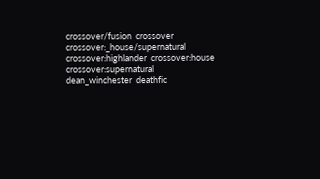crossover/fusion  crossover  crossover:_house/supernatural  crossover:highlander  crossover:house  crossover:supernatural  dean_winchester  deathfic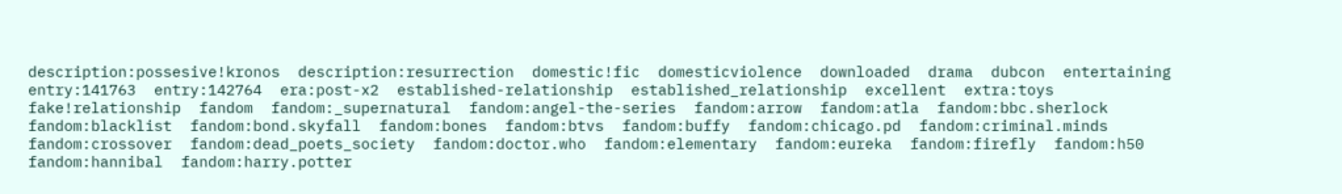description:possesive!kronos  description:resurrection  domestic!fic  domesticviolence  downloaded  drama  dubcon  entertaining  entry:141763  entry:142764  era:post-x2  established-relationship  established_relationship  excellent  extra:toys  fake!relationship  fandom  fandom:_supernatural  fandom:angel-the-series  fandom:arrow  fandom:atla  fandom:bbc.sherlock  fandom:blacklist  fandom:bond.skyfall  fandom:bones  fandom:btvs  fandom:buffy  fandom:chicago.pd  fandom:criminal.minds  fandom:crossover  fandom:dead_poets_society  fandom:doctor.who  fandom:elementary  fandom:eureka  fandom:firefly  fandom:h50  fandom:hannibal  fandom:harry.potter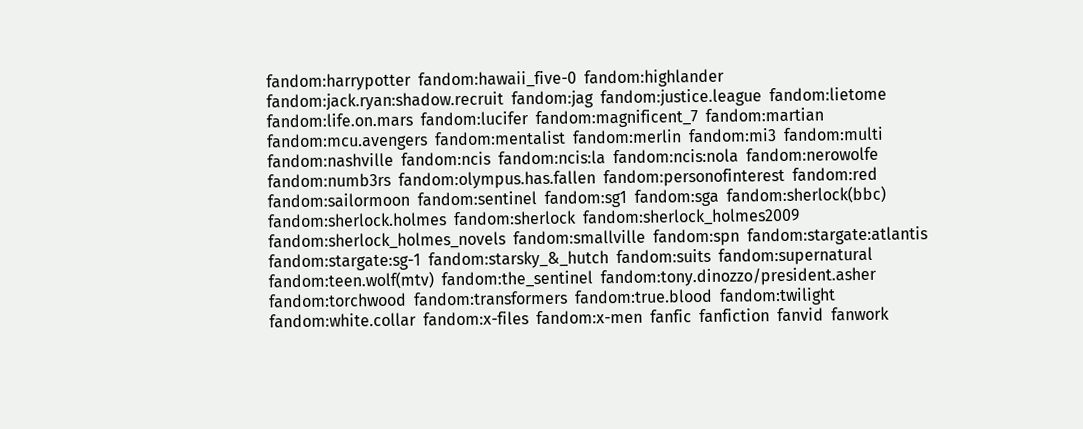fandom:harrypotter  fandom:hawaii_five-0  fandom:highlander  fandom:jack.ryan:shadow.recruit  fandom:jag  fandom:justice.league  fandom:lietome  fandom:life.on.mars  fandom:lucifer  fandom:magnificent_7  fandom:martian  fandom:mcu.avengers  fandom:mentalist  fandom:merlin  fandom:mi3  fandom:multi  fandom:nashville  fandom:ncis  fandom:ncis:la  fandom:ncis:nola  fandom:nerowolfe  fandom:numb3rs  fandom:olympus.has.fallen  fandom:personofinterest  fandom:red  fandom:sailormoon  fandom:sentinel  fandom:sg1  fandom:sga  fandom:sherlock(bbc)  fandom:sherlock.holmes  fandom:sherlock  fandom:sherlock_holmes2009  fandom:sherlock_holmes_novels  fandom:smallville  fandom:spn  fandom:stargate:atlantis  fandom:stargate:sg-1  fandom:starsky_&_hutch  fandom:suits  fandom:supernatural  fandom:teen.wolf(mtv)  fandom:the_sentinel  fandom:tony.dinozzo/president.asher  fandom:torchwood  fandom:transformers  fandom:true.blood  fandom:twilight  fandom:white.collar  fandom:x-files  fandom:x-men  fanfic  fanfiction  fanvid  fanwork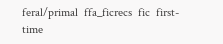feral/primal  ffa_ficrecs  fic  first-time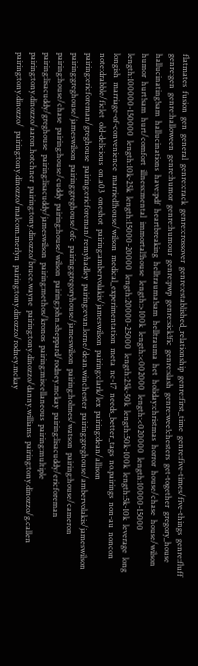flatmates  fusion  gen  general  genre:crack  genre:crossover  genre:established_relationship  genre:first_time  genre:five-times/five-things  genre:fluff  genre:gen  genre:halloween  genre:humor  genre:humour  genre:pwp  genre:sick!fic  genre:slash  genre:wee!chesters  get-together  gregory_house  hallucinating!sam  hallucinations  have:pdf  heartbreaking  helltrauma!sam  helltrauma  het  holiday:christmas  horror  house/chase  house/wilson  humor  hurt!sam  hurt/comfort  illness:mental  immortal!house  length:>100k  length:<002000  length:<020000  length:10000-15000  length:100000-150000  length:10k-25k  length:15000-20000  length:20000-25000  length:25k-50k  length:50k-100k  length:5k-10k  leverage  long  longish  marriage-of-convenience  married!house/wilson  medical_experimentation  meta  nc-17  needs_better_tags  no.pairings  non-au  noncon  note:drabble/ficlet  old-delicious  on.a03  oneshot  pairing:ambervolakis/jameswilson  pairing:clark/lex  pairing:dean/allison  pairing:ericforeman/greghouse  pairing:ericforeman/remyhadley  pairing:evan.lorne/dean.winchester  pairing:greghouse/ambervolakis/jameswilson  pairing:greghouse/jameswilson  pairing:greghouse/ofc  pairing:gregoryhouse/jameswilson  pairing:holmes/watson  pairing:house/cameron  pairing:house/chase  pairing:house/cuddy  pairing:house/wilson  pairing:john.sheppard/rodney.mckay  pairing:lisacuddy/ericforeman  pairing:lisacuddy/greghouse  pairing:lisacuddy/jameswilson  pairing:methos/kronos  pairing:miscellaneous  pairing:multiple  pairing:tony.dinozzo/aaron.hotchner  pairing:tony.dinozzo/bruce.wayne  pairing:tony.dinozzo/danny.williams  pairing:tony.dinozzo/g.callen  pairing:tony.dinozzo/  pairing:tony.dinozzo/malcom.merlyn  pairing:tony.dinozzo/rodney.mckay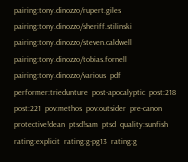pairing:tony.dinozzo/rupert.giles  pairing:tony.dinozzo/sheriff.stilinski  pairing:tony.dinozzo/steven.caldwell  pairing:tony.dinozzo/tobias.fornell  pairing:tony.dinozzo/various  pdf  performer:triedunture  post-apocalyptic  post:218  post:221  pov:methos  pov:outsider  pre-canon  protective!dean  ptsd!sam  ptsd  quality:sunfish  rating:explicit  rating:g-pg13  rating:g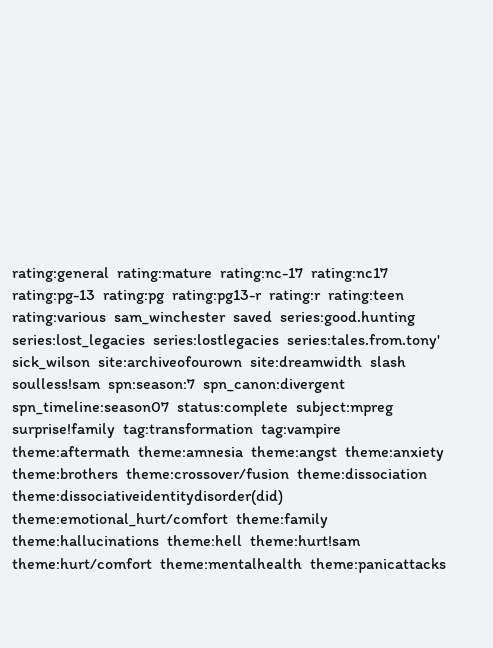rating:general  rating:mature  rating:nc-17  rating:nc17  rating:pg-13  rating:pg  rating:pg13-r  rating:r  rating:teen  rating:various  sam_winchester  saved  series:good.hunting  series:lost_legacies  series:lostlegacies  series:tales.from.tony'  sick_wilson  site:archiveofourown  site:dreamwidth  slash  soulless!sam  spn:season:7  spn_canon:divergent  spn_timeline:season07  status:complete  subject:mpreg  surprise!family  tag:transformation  tag:vampire  theme:aftermath  theme:amnesia  theme:angst  theme:anxiety  theme:brothers  theme:crossover/fusion  theme:dissociation  theme:dissociativeidentitydisorder(did)  theme:emotional_hurt/comfort  theme:family  theme:hallucinations  theme:hell  theme:hurt!sam  theme:hurt/comfort  theme:mentalhealth  theme:panicattacks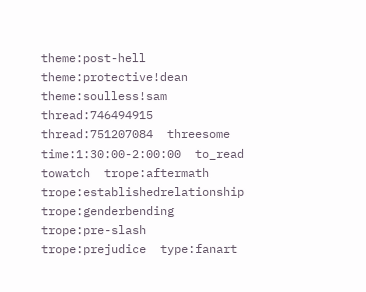theme:post-hell  theme:protective!dean  theme:soulless!sam  thread:746494915  thread:751207084  threesome  time:1:30:00-2:00:00  to_read  towatch  trope:aftermath  trope:establishedrelationship  trope:genderbending  trope:pre-slash  trope:prejudice  type:fanart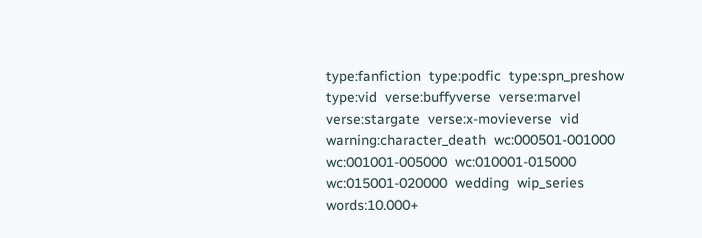type:fanfiction  type:podfic  type:spn_preshow  type:vid  verse:buffyverse  verse:marvel  verse:stargate  verse:x-movieverse  vid  warning:character_death  wc:000501-001000  wc:001001-005000  wc:010001-015000  wc:015001-020000  wedding  wip_series  words:10.000+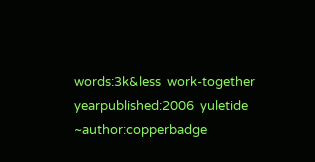words:3k&less  work-together  yearpublished:2006  yuletide  ~author:copperbadge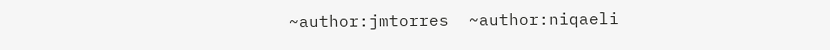~author:jmtorres  ~author:niqaeli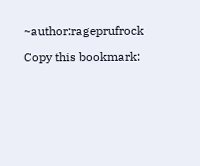~author:rageprufrock

Copy this bookmark: